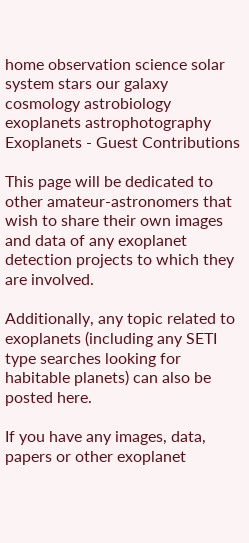home observation science solar system stars our galaxy cosmology astrobiology exoplanets astrophotography
Exoplanets - Guest Contributions

This page will be dedicated to other amateur-astronomers that wish to share their own images and data of any exoplanet detection projects to which they are involved.

Additionally, any topic related to exoplanets (including any SETI type searches looking for habitable planets) can also be posted here.

If you have any images, data, papers or other exoplanet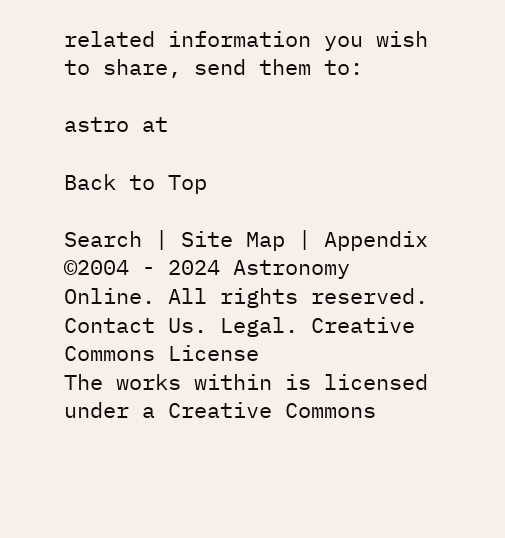related information you wish to share, send them to:

astro at

Back to Top

Search | Site Map | Appendix
©2004 - 2024 Astronomy Online. All rights reserved. Contact Us. Legal. Creative Commons License
The works within is licensed under a Creative Commons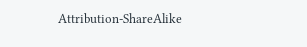Attribution-ShareAlike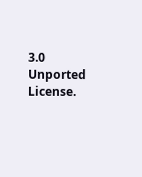3.0 Unported License.